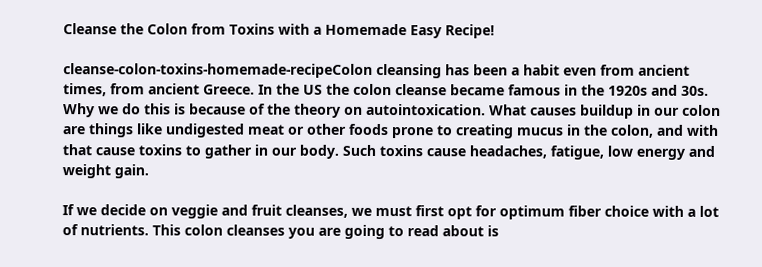Cleanse the Colon from Toxins with a Homemade Easy Recipe!

cleanse-colon-toxins-homemade-recipeColon cleansing has been a habit even from ancient times, from ancient Greece. In the US the colon cleanse became famous in the 1920s and 30s. Why we do this is because of the theory on autointoxication. What causes buildup in our colon are things like undigested meat or other foods prone to creating mucus in the colon, and with that cause toxins to gather in our body. Such toxins cause headaches, fatigue, low energy and weight gain.

If we decide on veggie and fruit cleanses, we must first opt for optimum fiber choice with a lot of nutrients. This colon cleanses you are going to read about is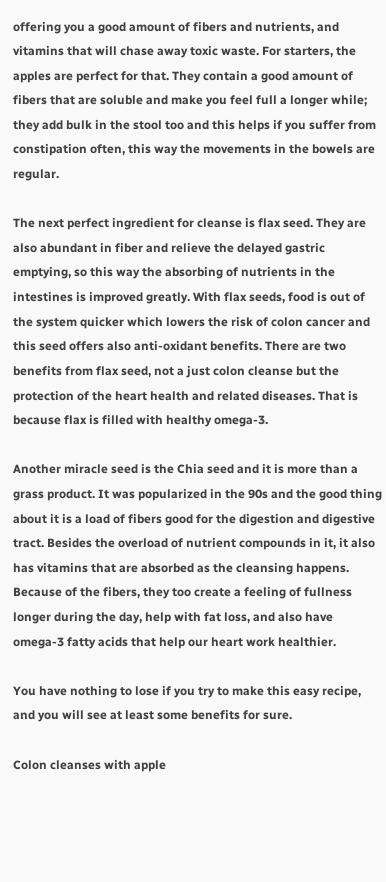offering you a good amount of fibers and nutrients, and vitamins that will chase away toxic waste. For starters, the apples are perfect for that. They contain a good amount of fibers that are soluble and make you feel full a longer while; they add bulk in the stool too and this helps if you suffer from constipation often, this way the movements in the bowels are regular.

The next perfect ingredient for cleanse is flax seed. They are also abundant in fiber and relieve the delayed gastric emptying, so this way the absorbing of nutrients in the intestines is improved greatly. With flax seeds, food is out of the system quicker which lowers the risk of colon cancer and this seed offers also anti-oxidant benefits. There are two benefits from flax seed, not a just colon cleanse but the protection of the heart health and related diseases. That is because flax is filled with healthy omega-3.

Another miracle seed is the Chia seed and it is more than a grass product. It was popularized in the 90s and the good thing about it is a load of fibers good for the digestion and digestive tract. Besides the overload of nutrient compounds in it, it also has vitamins that are absorbed as the cleansing happens. Because of the fibers, they too create a feeling of fullness longer during the day, help with fat loss, and also have omega-3 fatty acids that help our heart work healthier.

You have nothing to lose if you try to make this easy recipe, and you will see at least some benefits for sure.

Colon cleanses with apple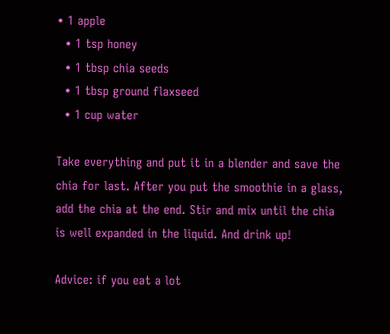• 1 apple
  • 1 tsp honey
  • 1 tbsp chia seeds
  • 1 tbsp ground flaxseed
  • 1 cup water

Take everything and put it in a blender and save the chia for last. After you put the smoothie in a glass, add the chia at the end. Stir and mix until the chia is well expanded in the liquid. And drink up!

Advice: if you eat a lot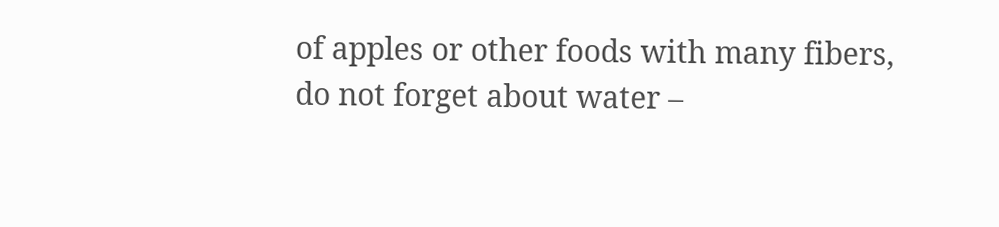of apples or other foods with many fibers, do not forget about water –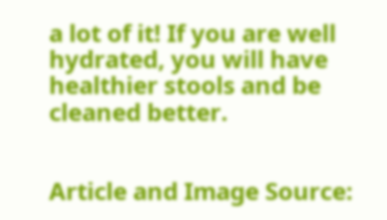a lot of it! If you are well hydrated, you will have healthier stools and be cleaned better.


Article and Image Source: